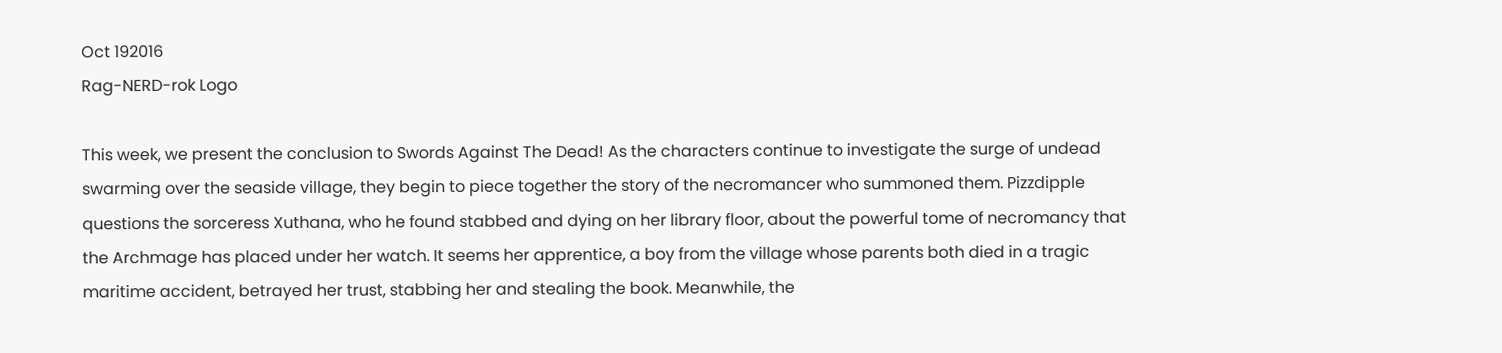Oct 192016
Rag-NERD-rok Logo

This week, we present the conclusion to Swords Against The Dead! As the characters continue to investigate the surge of undead swarming over the seaside village, they begin to piece together the story of the necromancer who summoned them. Pizzdipple questions the sorceress Xuthana, who he found stabbed and dying on her library floor, about the powerful tome of necromancy that the Archmage has placed under her watch. It seems her apprentice, a boy from the village whose parents both died in a tragic maritime accident, betrayed her trust, stabbing her and stealing the book. Meanwhile, the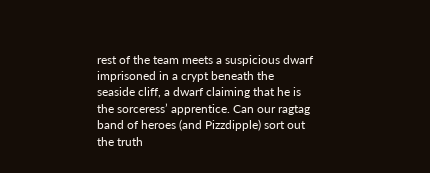rest of the team meets a suspicious dwarf imprisoned in a crypt beneath the seaside cliff, a dwarf claiming that he is the sorceress’ apprentice. Can our ragtag band of heroes (and Pizzdipple) sort out the truth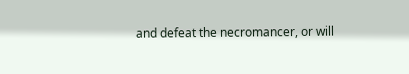and defeat the necromancer, or will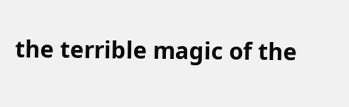the terrible magic of the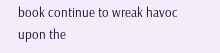book continue to wreak havoc upon the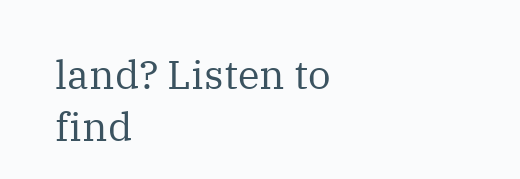land? Listen to find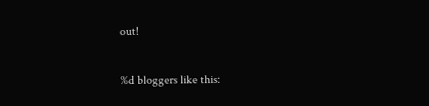out!

%d bloggers like this: